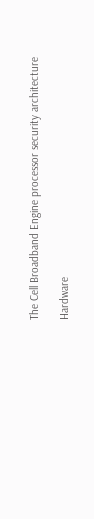The Cell Broadband Engine processor security architecture

Hardware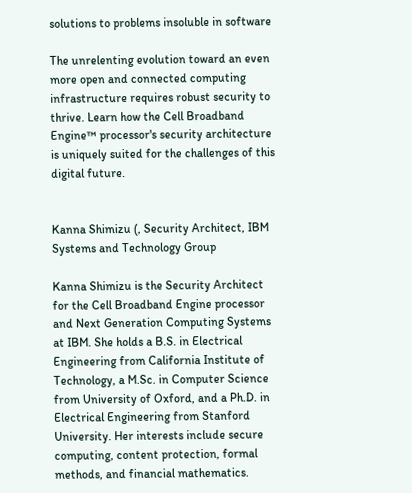solutions to problems insoluble in software

The unrelenting evolution toward an even more open and connected computing infrastructure requires robust security to thrive. Learn how the Cell Broadband Engine™ processor's security architecture is uniquely suited for the challenges of this digital future.


Kanna Shimizu (, Security Architect, IBM Systems and Technology Group

Kanna Shimizu is the Security Architect for the Cell Broadband Engine processor and Next Generation Computing Systems at IBM. She holds a B.S. in Electrical Engineering from California Institute of Technology, a M.Sc. in Computer Science from University of Oxford, and a Ph.D. in Electrical Engineering from Stanford University. Her interests include secure computing, content protection, formal methods, and financial mathematics.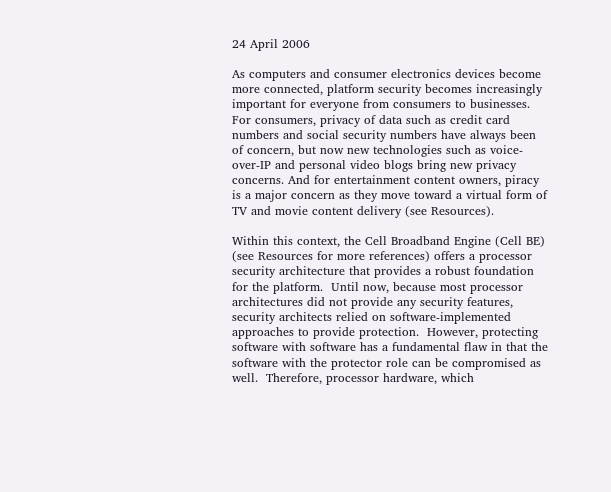24 April 2006

As computers and consumer electronics devices become more connected, platform security becomes increasingly important for everyone from consumers to businesses. For consumers, privacy of data such as credit card numbers and social security numbers have always been of concern, but now new technologies such as voice-over-IP and personal video blogs bring new privacy concerns. And for entertainment content owners, piracy is a major concern as they move toward a virtual form of TV and movie content delivery (see Resources).

Within this context, the Cell Broadband Engine (Cell BE) (see Resources for more references) offers a processor security architecture that provides a robust foundation for the platform.  Until now, because most processor architectures did not provide any security features, security architects relied on software-implemented approaches to provide protection.  However, protecting software with software has a fundamental flaw in that the software with the protector role can be compromised as well.  Therefore, processor hardware, which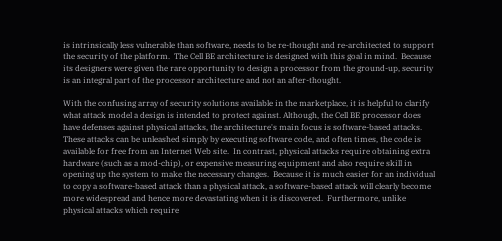is intrinsically less vulnerable than software, needs to be re-thought and re-architected to support the security of the platform.  The Cell BE architecture is designed with this goal in mind.  Because its designers were given the rare opportunity to design a processor from the ground-up, security is an integral part of the processor architecture and not an after-thought.

With the confusing array of security solutions available in the marketplace, it is helpful to clarify what attack model a design is intended to protect against. Although, the Cell BE processor does have defenses against physical attacks, the architecture's main focus is software-based attacks.  These attacks can be unleashed simply by executing software code, and often times, the code is available for free from an Internet Web site.  In contrast, physical attacks require obtaining extra hardware (such as a mod-chip), or expensive measuring equipment and also require skill in opening up the system to make the necessary changes.  Because it is much easier for an individual to copy a software-based attack than a physical attack, a software-based attack will clearly become more widespread and hence more devastating when it is discovered.  Furthermore, unlike physical attacks which require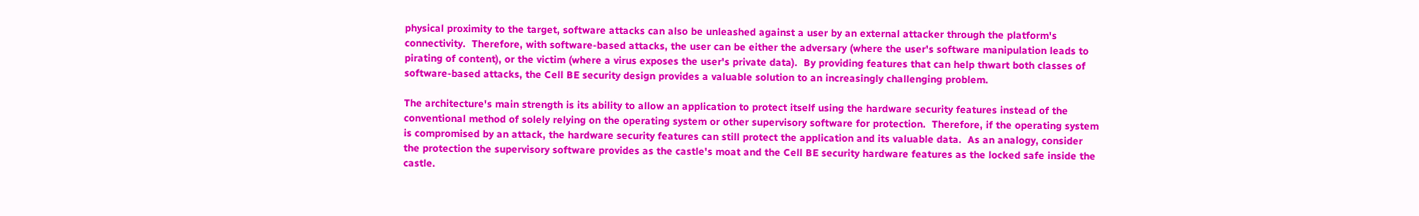physical proximity to the target, software attacks can also be unleashed against a user by an external attacker through the platform's connectivity.  Therefore, with software-based attacks, the user can be either the adversary (where the user's software manipulation leads to pirating of content), or the victim (where a virus exposes the user's private data).  By providing features that can help thwart both classes of software-based attacks, the Cell BE security design provides a valuable solution to an increasingly challenging problem.

The architecture's main strength is its ability to allow an application to protect itself using the hardware security features instead of the conventional method of solely relying on the operating system or other supervisory software for protection.  Therefore, if the operating system is compromised by an attack, the hardware security features can still protect the application and its valuable data.  As an analogy, consider the protection the supervisory software provides as the castle's moat and the Cell BE security hardware features as the locked safe inside the castle.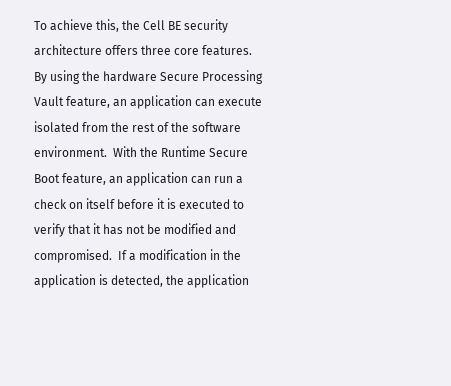To achieve this, the Cell BE security architecture offers three core features. By using the hardware Secure Processing Vault feature, an application can execute isolated from the rest of the software environment.  With the Runtime Secure Boot feature, an application can run a check on itself before it is executed to verify that it has not be modified and compromised.  If a modification in the application is detected, the application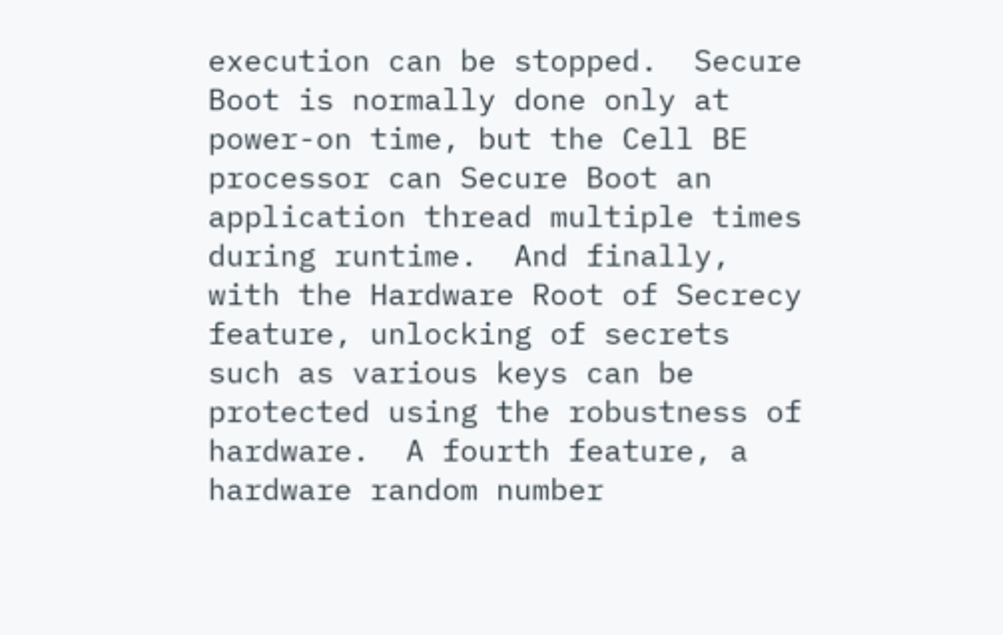execution can be stopped.  Secure Boot is normally done only at power-on time, but the Cell BE processor can Secure Boot an application thread multiple times during runtime.  And finally, with the Hardware Root of Secrecy feature, unlocking of secrets such as various keys can be protected using the robustness of hardware.  A fourth feature, a hardware random number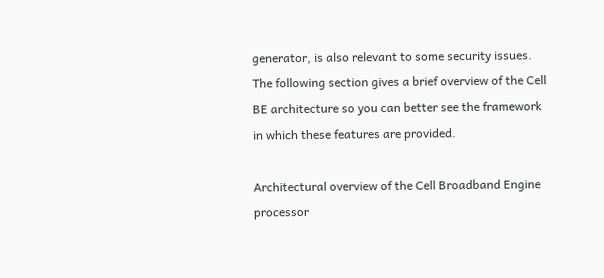generator, is also relevant to some security issues.  The following section gives a brief overview of the Cell BE architecture so you can better see the framework in which these features are provided.

Architectural overview of the Cell Broadband Engine processor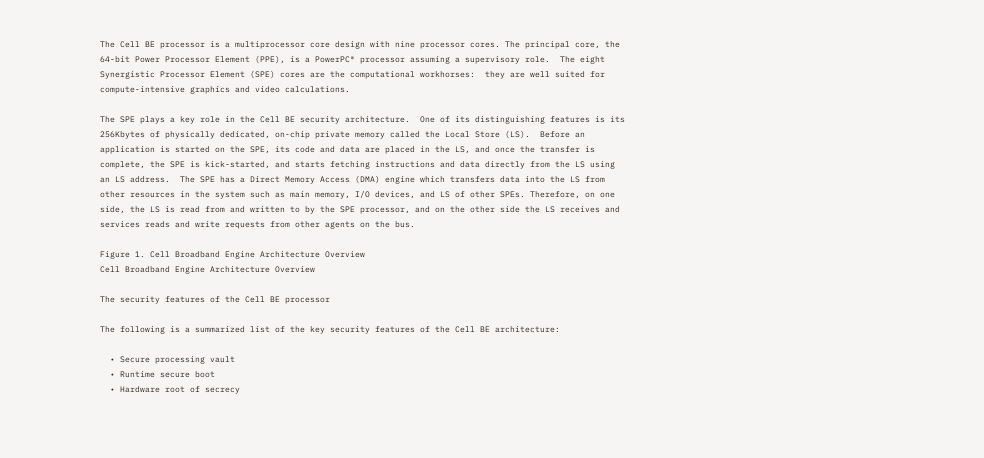The Cell BE processor is a multiprocessor core design with nine processor cores. The principal core, the 64-bit Power Processor Element (PPE), is a PowerPC® processor assuming a supervisory role.  The eight Synergistic Processor Element (SPE) cores are the computational workhorses:  they are well suited for compute-intensive graphics and video calculations.

The SPE plays a key role in the Cell BE security architecture.  One of its distinguishing features is its 256Kbytes of physically dedicated, on-chip private memory called the Local Store (LS).  Before an application is started on the SPE, its code and data are placed in the LS, and once the transfer is complete, the SPE is kick-started, and starts fetching instructions and data directly from the LS using an LS address.  The SPE has a Direct Memory Access (DMA) engine which transfers data into the LS from other resources in the system such as main memory, I/O devices, and LS of other SPEs. Therefore, on one side, the LS is read from and written to by the SPE processor, and on the other side the LS receives and services reads and write requests from other agents on the bus.

Figure 1. Cell Broadband Engine Architecture Overview
Cell Broadband Engine Architecture Overview

The security features of the Cell BE processor

The following is a summarized list of the key security features of the Cell BE architecture:

  • Secure processing vault
  • Runtime secure boot
  • Hardware root of secrecy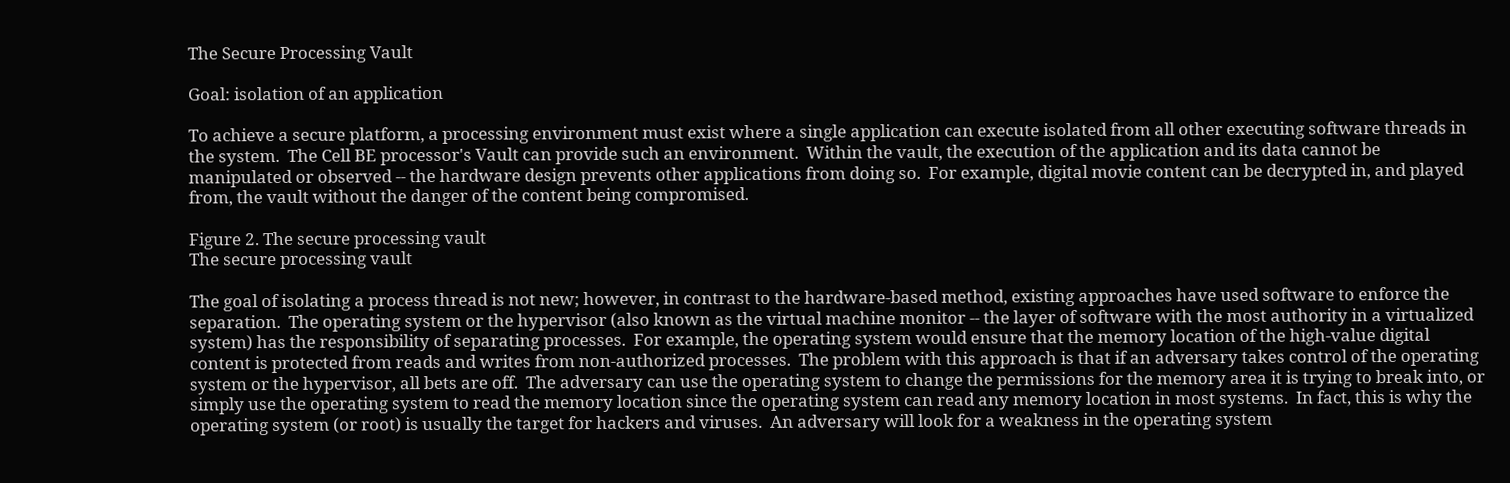The Secure Processing Vault

Goal: isolation of an application

To achieve a secure platform, a processing environment must exist where a single application can execute isolated from all other executing software threads in the system.  The Cell BE processor's Vault can provide such an environment.  Within the vault, the execution of the application and its data cannot be manipulated or observed -- the hardware design prevents other applications from doing so.  For example, digital movie content can be decrypted in, and played from, the vault without the danger of the content being compromised.

Figure 2. The secure processing vault
The secure processing vault

The goal of isolating a process thread is not new; however, in contrast to the hardware-based method, existing approaches have used software to enforce the separation.  The operating system or the hypervisor (also known as the virtual machine monitor -- the layer of software with the most authority in a virtualized system) has the responsibility of separating processes.  For example, the operating system would ensure that the memory location of the high-value digital content is protected from reads and writes from non-authorized processes.  The problem with this approach is that if an adversary takes control of the operating system or the hypervisor, all bets are off.  The adversary can use the operating system to change the permissions for the memory area it is trying to break into, or simply use the operating system to read the memory location since the operating system can read any memory location in most systems.  In fact, this is why the operating system (or root) is usually the target for hackers and viruses.  An adversary will look for a weakness in the operating system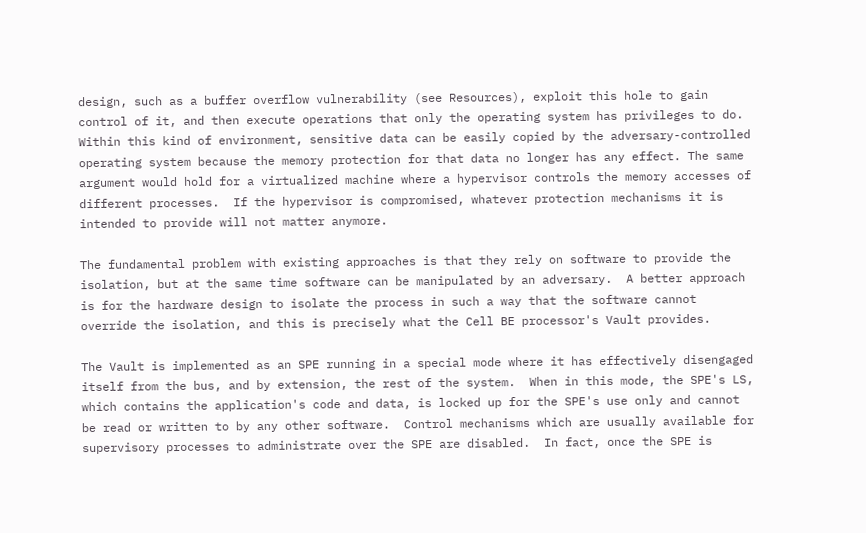design, such as a buffer overflow vulnerability (see Resources), exploit this hole to gain control of it, and then execute operations that only the operating system has privileges to do.  Within this kind of environment, sensitive data can be easily copied by the adversary-controlled operating system because the memory protection for that data no longer has any effect. The same argument would hold for a virtualized machine where a hypervisor controls the memory accesses of different processes.  If the hypervisor is compromised, whatever protection mechanisms it is intended to provide will not matter anymore.

The fundamental problem with existing approaches is that they rely on software to provide the isolation, but at the same time software can be manipulated by an adversary.  A better approach is for the hardware design to isolate the process in such a way that the software cannot override the isolation, and this is precisely what the Cell BE processor's Vault provides.

The Vault is implemented as an SPE running in a special mode where it has effectively disengaged itself from the bus, and by extension, the rest of the system.  When in this mode, the SPE's LS, which contains the application's code and data, is locked up for the SPE's use only and cannot be read or written to by any other software.  Control mechanisms which are usually available for supervisory processes to administrate over the SPE are disabled.  In fact, once the SPE is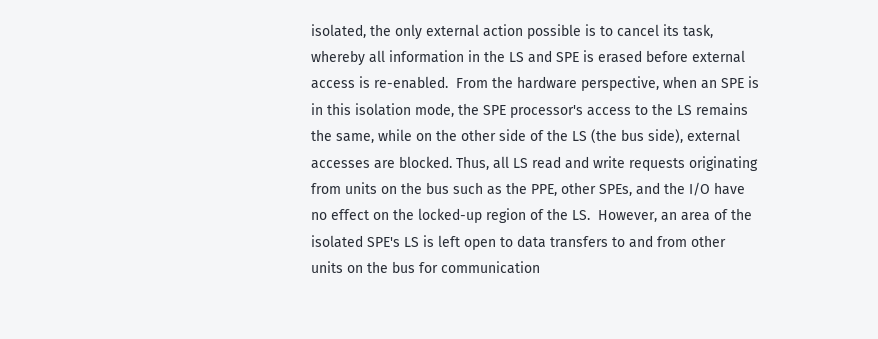isolated, the only external action possible is to cancel its task, whereby all information in the LS and SPE is erased before external access is re-enabled.  From the hardware perspective, when an SPE is in this isolation mode, the SPE processor's access to the LS remains the same, while on the other side of the LS (the bus side), external accesses are blocked. Thus, all LS read and write requests originating from units on the bus such as the PPE, other SPEs, and the I/O have no effect on the locked-up region of the LS.  However, an area of the isolated SPE's LS is left open to data transfers to and from other units on the bus for communication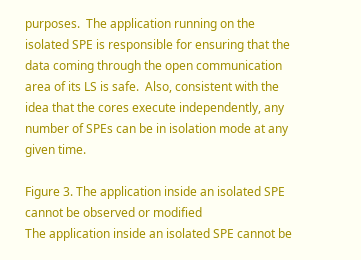purposes.  The application running on the isolated SPE is responsible for ensuring that the data coming through the open communication area of its LS is safe.  Also, consistent with the idea that the cores execute independently, any number of SPEs can be in isolation mode at any given time.

Figure 3. The application inside an isolated SPE cannot be observed or modified
The application inside an isolated SPE cannot be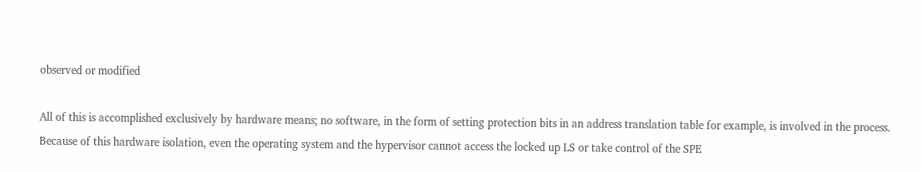observed or modified

All of this is accomplished exclusively by hardware means; no software, in the form of setting protection bits in an address translation table for example, is involved in the process.  Because of this hardware isolation, even the operating system and the hypervisor cannot access the locked up LS or take control of the SPE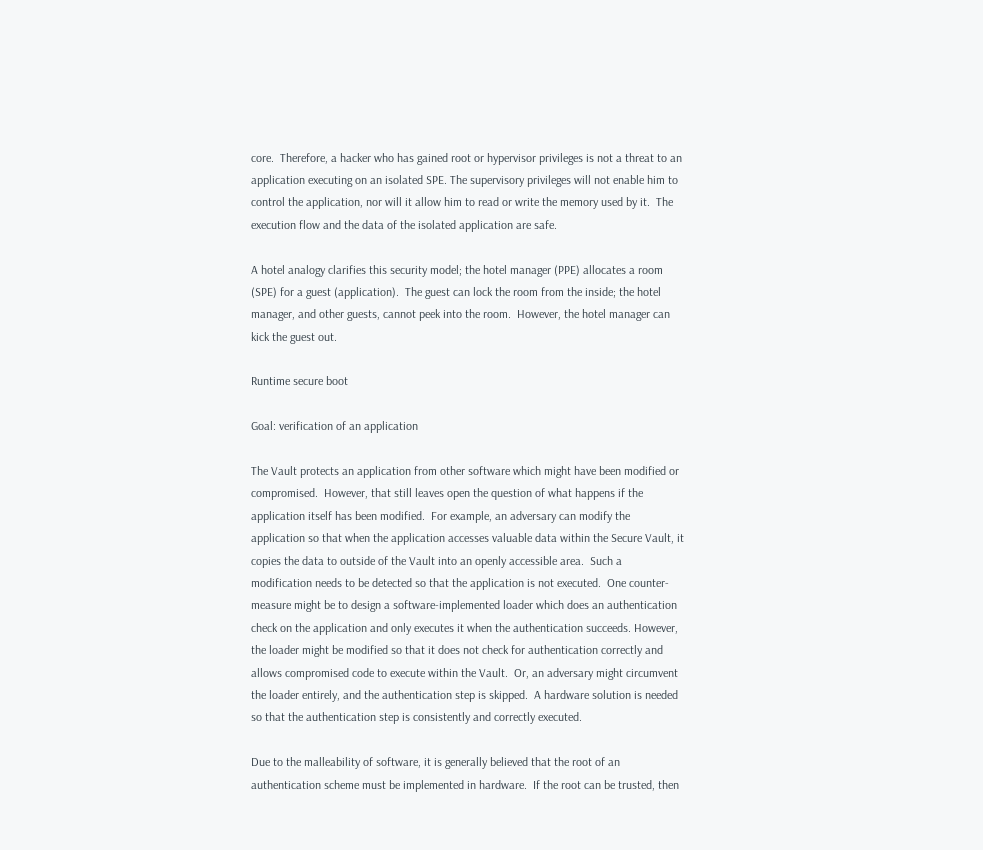core.  Therefore, a hacker who has gained root or hypervisor privileges is not a threat to an application executing on an isolated SPE. The supervisory privileges will not enable him to control the application, nor will it allow him to read or write the memory used by it.  The execution flow and the data of the isolated application are safe.

A hotel analogy clarifies this security model; the hotel manager (PPE) allocates a room (SPE) for a guest (application).  The guest can lock the room from the inside; the hotel manager, and other guests, cannot peek into the room.  However, the hotel manager can kick the guest out.

Runtime secure boot

Goal: verification of an application

The Vault protects an application from other software which might have been modified or compromised.  However, that still leaves open the question of what happens if the application itself has been modified.  For example, an adversary can modify the application so that when the application accesses valuable data within the Secure Vault, it copies the data to outside of the Vault into an openly accessible area.  Such a modification needs to be detected so that the application is not executed.  One counter-measure might be to design a software-implemented loader which does an authentication check on the application and only executes it when the authentication succeeds. However, the loader might be modified so that it does not check for authentication correctly and allows compromised code to execute within the Vault.  Or, an adversary might circumvent the loader entirely, and the authentication step is skipped.  A hardware solution is needed so that the authentication step is consistently and correctly executed.

Due to the malleability of software, it is generally believed that the root of an authentication scheme must be implemented in hardware.  If the root can be trusted, then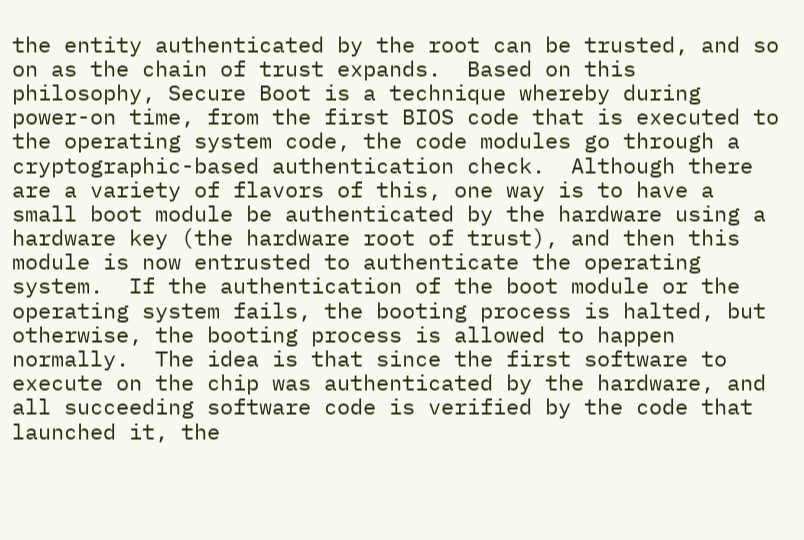the entity authenticated by the root can be trusted, and so on as the chain of trust expands.  Based on this philosophy, Secure Boot is a technique whereby during power-on time, from the first BIOS code that is executed to the operating system code, the code modules go through a cryptographic-based authentication check.  Although there are a variety of flavors of this, one way is to have a small boot module be authenticated by the hardware using a hardware key (the hardware root of trust), and then this module is now entrusted to authenticate the operating system.  If the authentication of the boot module or the operating system fails, the booting process is halted, but otherwise, the booting process is allowed to happen normally.  The idea is that since the first software to execute on the chip was authenticated by the hardware, and all succeeding software code is verified by the code that launched it, the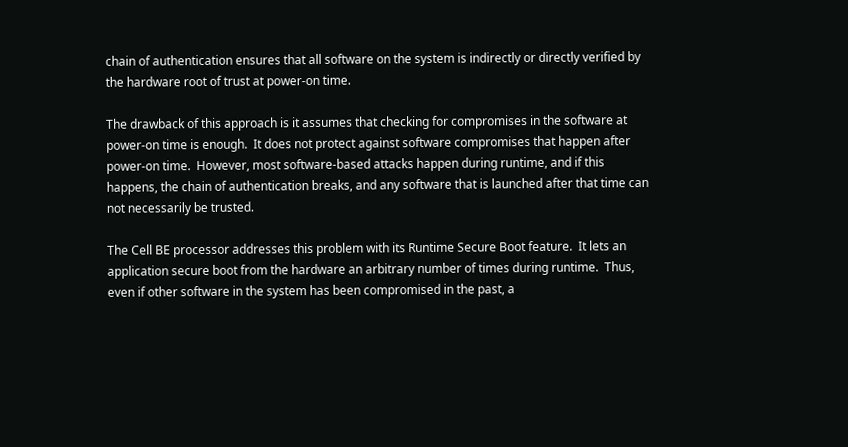chain of authentication ensures that all software on the system is indirectly or directly verified by the hardware root of trust at power-on time.

The drawback of this approach is it assumes that checking for compromises in the software at power-on time is enough.  It does not protect against software compromises that happen after power-on time.  However, most software-based attacks happen during runtime, and if this happens, the chain of authentication breaks, and any software that is launched after that time can not necessarily be trusted.

The Cell BE processor addresses this problem with its Runtime Secure Boot feature.  It lets an application secure boot from the hardware an arbitrary number of times during runtime.  Thus, even if other software in the system has been compromised in the past, a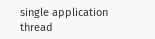single application thread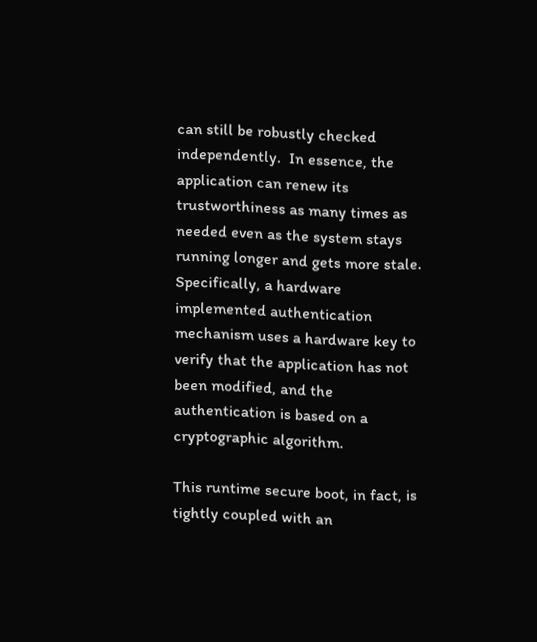can still be robustly checked independently.  In essence, the application can renew its trustworthiness as many times as needed even as the system stays running longer and gets more stale.  Specifically, a hardware implemented authentication mechanism uses a hardware key to verify that the application has not been modified, and the authentication is based on a cryptographic algorithm.

This runtime secure boot, in fact, is tightly coupled with an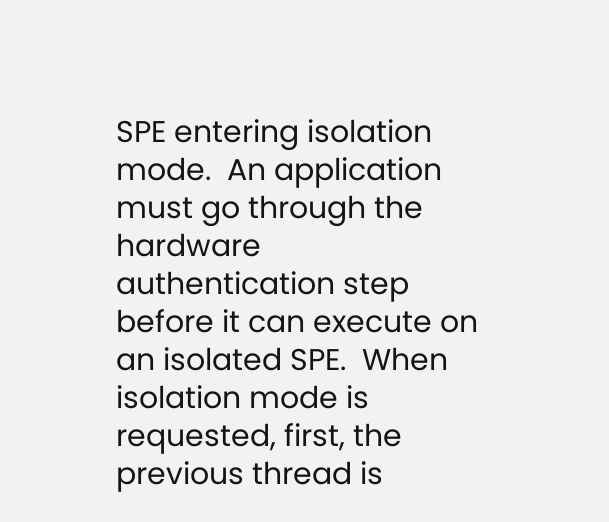SPE entering isolation mode.  An application must go through the hardware authentication step before it can execute on an isolated SPE.  When isolation mode is requested, first, the previous thread is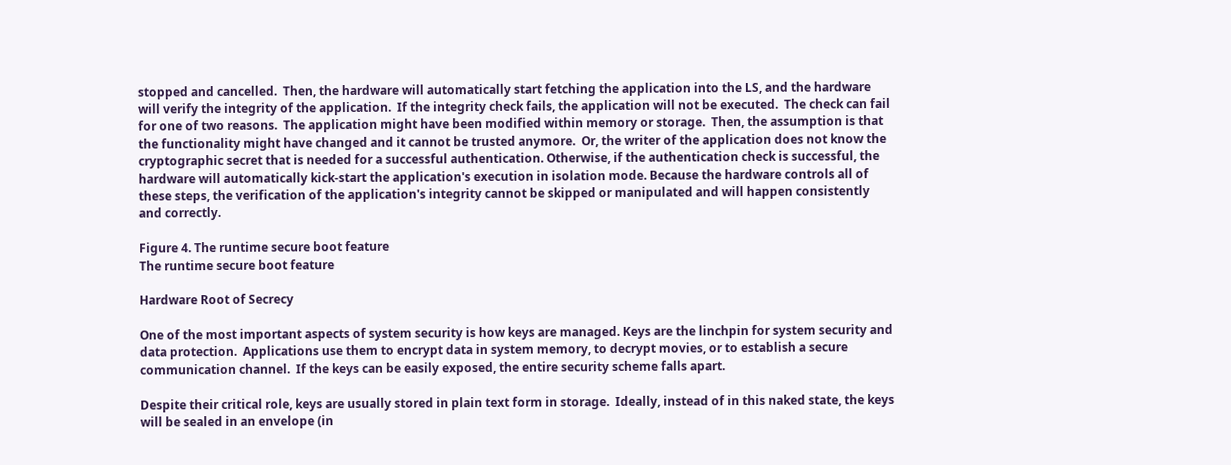stopped and cancelled.  Then, the hardware will automatically start fetching the application into the LS, and the hardware will verify the integrity of the application.  If the integrity check fails, the application will not be executed.  The check can fail for one of two reasons.  The application might have been modified within memory or storage.  Then, the assumption is that the functionality might have changed and it cannot be trusted anymore.  Or, the writer of the application does not know the cryptographic secret that is needed for a successful authentication. Otherwise, if the authentication check is successful, the hardware will automatically kick-start the application's execution in isolation mode. Because the hardware controls all of these steps, the verification of the application's integrity cannot be skipped or manipulated and will happen consistently and correctly.

Figure 4. The runtime secure boot feature
The runtime secure boot feature

Hardware Root of Secrecy

One of the most important aspects of system security is how keys are managed. Keys are the linchpin for system security and data protection.  Applications use them to encrypt data in system memory, to decrypt movies, or to establish a secure communication channel.  If the keys can be easily exposed, the entire security scheme falls apart.

Despite their critical role, keys are usually stored in plain text form in storage.  Ideally, instead of in this naked state, the keys will be sealed in an envelope (in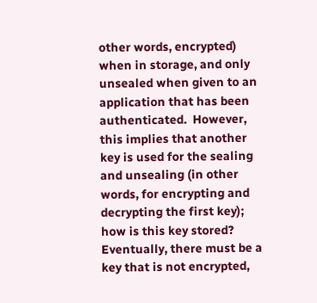other words, encrypted) when in storage, and only unsealed when given to an application that has been authenticated.  However, this implies that another key is used for the sealing and unsealing (in other words, for encrypting and decrypting the first key);  how is this key stored?  Eventually, there must be a key that is not encrypted,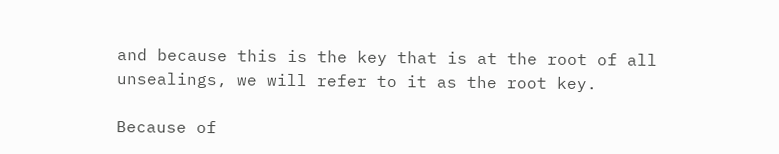and because this is the key that is at the root of all unsealings, we will refer to it as the root key.

Because of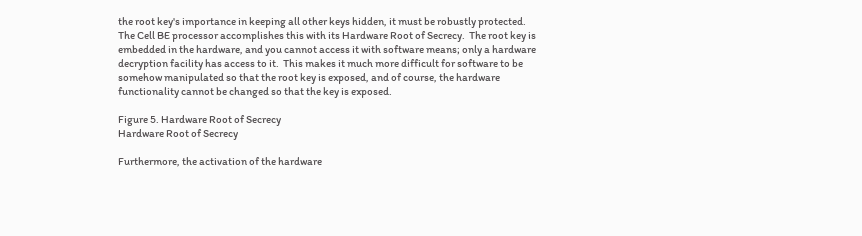the root key's importance in keeping all other keys hidden, it must be robustly protected.  The Cell BE processor accomplishes this with its Hardware Root of Secrecy.  The root key is embedded in the hardware, and you cannot access it with software means; only a hardware decryption facility has access to it.  This makes it much more difficult for software to be somehow manipulated so that the root key is exposed, and of course, the hardware functionality cannot be changed so that the key is exposed.

Figure 5. Hardware Root of Secrecy
Hardware Root of Secrecy

Furthermore, the activation of the hardware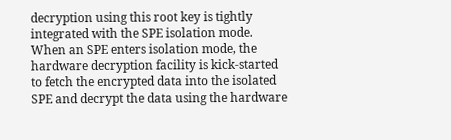decryption using this root key is tightly integrated with the SPE isolation mode.  When an SPE enters isolation mode, the hardware decryption facility is kick-started to fetch the encrypted data into the isolated SPE and decrypt the data using the hardware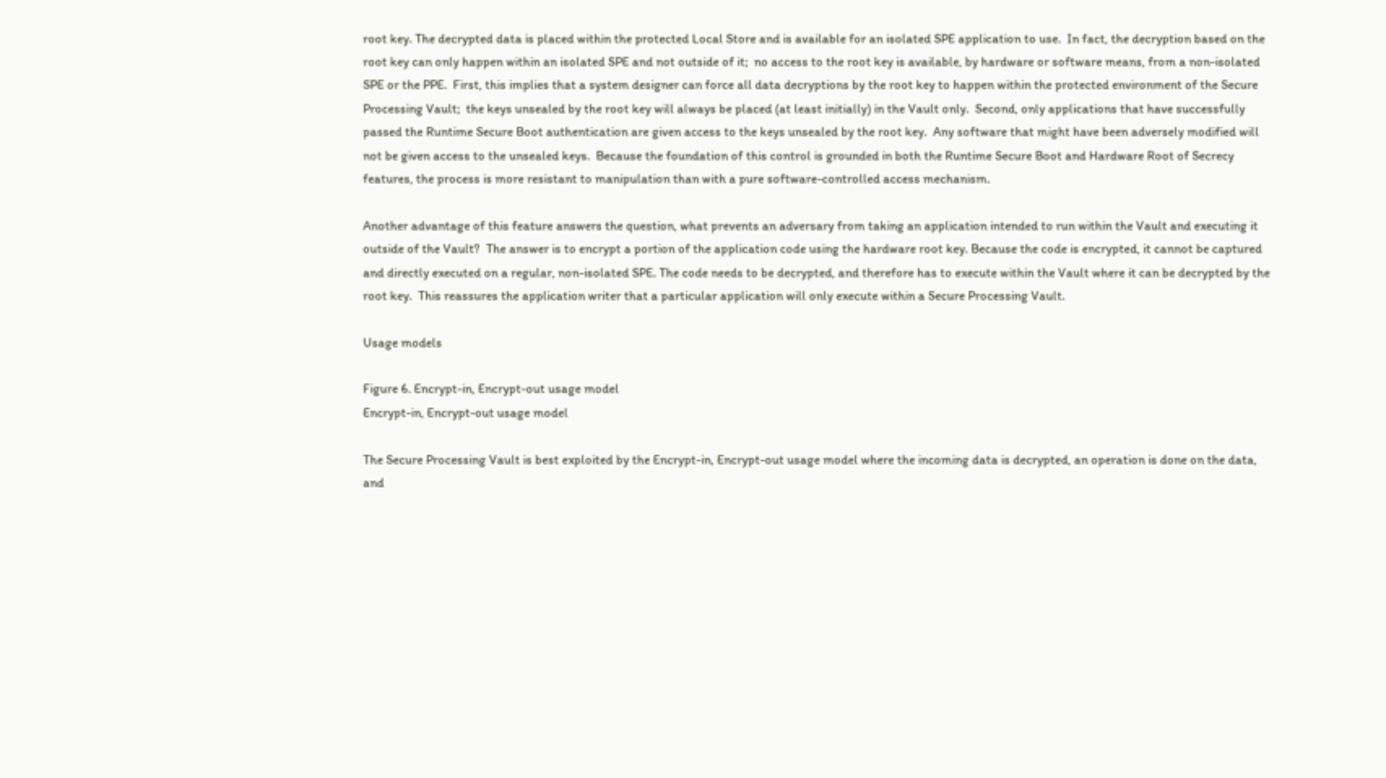root key. The decrypted data is placed within the protected Local Store and is available for an isolated SPE application to use.  In fact, the decryption based on the root key can only happen within an isolated SPE and not outside of it;  no access to the root key is available, by hardware or software means, from a non-isolated SPE or the PPE.  First, this implies that a system designer can force all data decryptions by the root key to happen within the protected environment of the Secure Processing Vault;  the keys unsealed by the root key will always be placed (at least initially) in the Vault only.  Second, only applications that have successfully passed the Runtime Secure Boot authentication are given access to the keys unsealed by the root key.  Any software that might have been adversely modified will not be given access to the unsealed keys.  Because the foundation of this control is grounded in both the Runtime Secure Boot and Hardware Root of Secrecy features, the process is more resistant to manipulation than with a pure software-controlled access mechanism.

Another advantage of this feature answers the question, what prevents an adversary from taking an application intended to run within the Vault and executing it outside of the Vault?  The answer is to encrypt a portion of the application code using the hardware root key. Because the code is encrypted, it cannot be captured and directly executed on a regular, non-isolated SPE. The code needs to be decrypted, and therefore has to execute within the Vault where it can be decrypted by the root key.  This reassures the application writer that a particular application will only execute within a Secure Processing Vault.

Usage models

Figure 6. Encrypt-in, Encrypt-out usage model
Encrypt-in, Encrypt-out usage model

The Secure Processing Vault is best exploited by the Encrypt-in, Encrypt-out usage model where the incoming data is decrypted, an operation is done on the data, and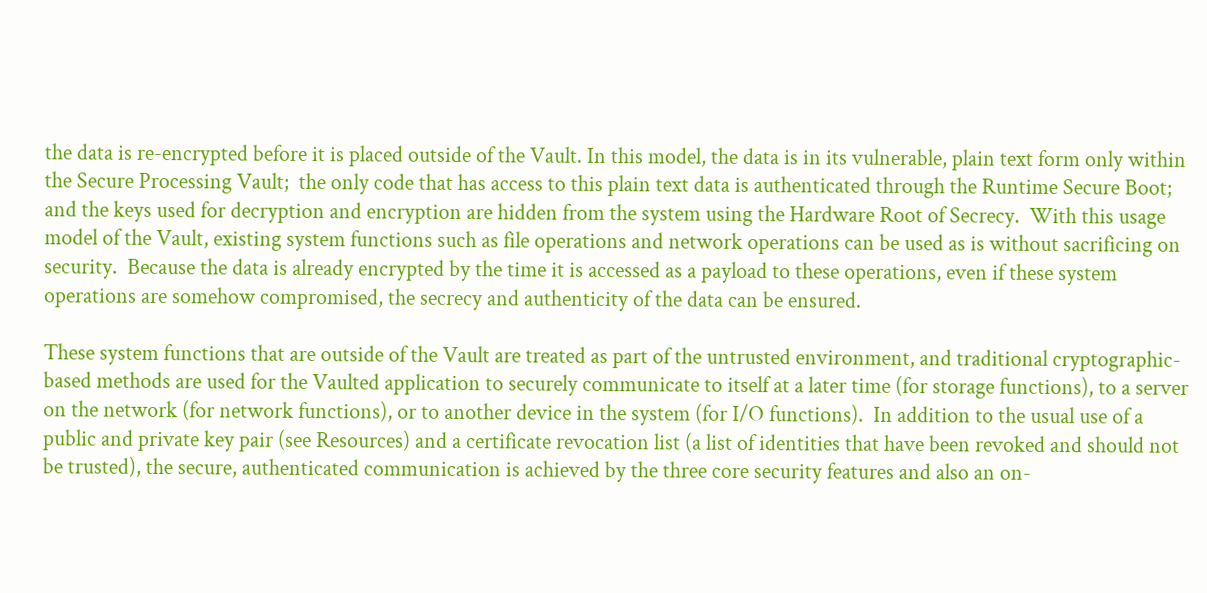the data is re-encrypted before it is placed outside of the Vault. In this model, the data is in its vulnerable, plain text form only within the Secure Processing Vault;  the only code that has access to this plain text data is authenticated through the Runtime Secure Boot;  and the keys used for decryption and encryption are hidden from the system using the Hardware Root of Secrecy.  With this usage model of the Vault, existing system functions such as file operations and network operations can be used as is without sacrificing on security.  Because the data is already encrypted by the time it is accessed as a payload to these operations, even if these system operations are somehow compromised, the secrecy and authenticity of the data can be ensured.

These system functions that are outside of the Vault are treated as part of the untrusted environment, and traditional cryptographic-based methods are used for the Vaulted application to securely communicate to itself at a later time (for storage functions), to a server on the network (for network functions), or to another device in the system (for I/O functions).  In addition to the usual use of a public and private key pair (see Resources) and a certificate revocation list (a list of identities that have been revoked and should not be trusted), the secure, authenticated communication is achieved by the three core security features and also an on-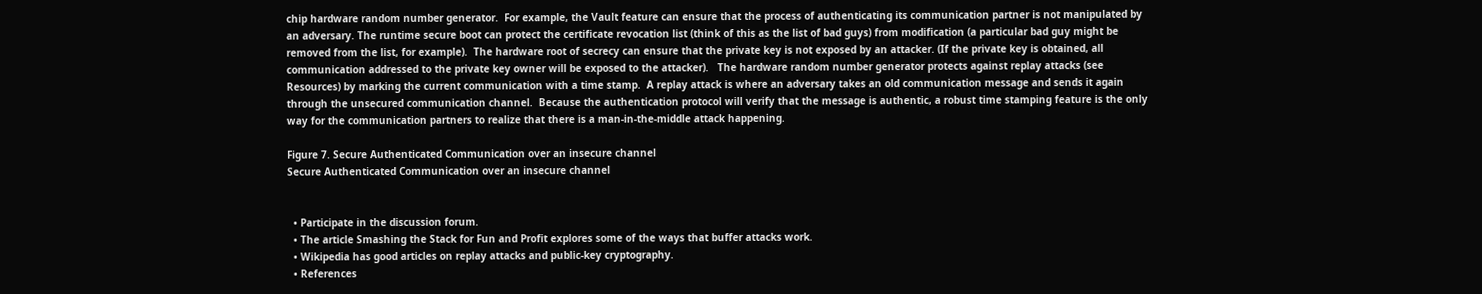chip hardware random number generator.  For example, the Vault feature can ensure that the process of authenticating its communication partner is not manipulated by an adversary. The runtime secure boot can protect the certificate revocation list (think of this as the list of bad guys) from modification (a particular bad guy might be removed from the list, for example).  The hardware root of secrecy can ensure that the private key is not exposed by an attacker. (If the private key is obtained, all communication addressed to the private key owner will be exposed to the attacker).   The hardware random number generator protects against replay attacks (see Resources) by marking the current communication with a time stamp.  A replay attack is where an adversary takes an old communication message and sends it again through the unsecured communication channel.  Because the authentication protocol will verify that the message is authentic, a robust time stamping feature is the only way for the communication partners to realize that there is a man-in-the-middle attack happening.

Figure 7. Secure Authenticated Communication over an insecure channel
Secure Authenticated Communication over an insecure channel


  • Participate in the discussion forum.
  • The article Smashing the Stack for Fun and Profit explores some of the ways that buffer attacks work.
  • Wikipedia has good articles on replay attacks and public-key cryptography.
  • References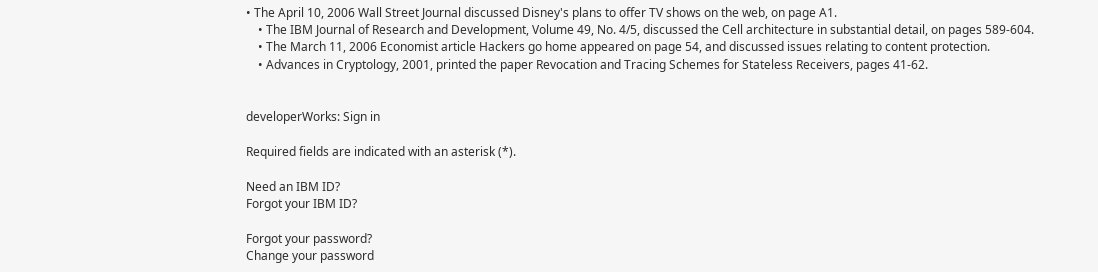• The April 10, 2006 Wall Street Journal discussed Disney's plans to offer TV shows on the web, on page A1.
    • The IBM Journal of Research and Development, Volume 49, No. 4/5, discussed the Cell architecture in substantial detail, on pages 589-604.
    • The March 11, 2006 Economist article Hackers go home appeared on page 54, and discussed issues relating to content protection.
    • Advances in Cryptology, 2001, printed the paper Revocation and Tracing Schemes for Stateless Receivers, pages 41-62.


developerWorks: Sign in

Required fields are indicated with an asterisk (*).

Need an IBM ID?
Forgot your IBM ID?

Forgot your password?
Change your password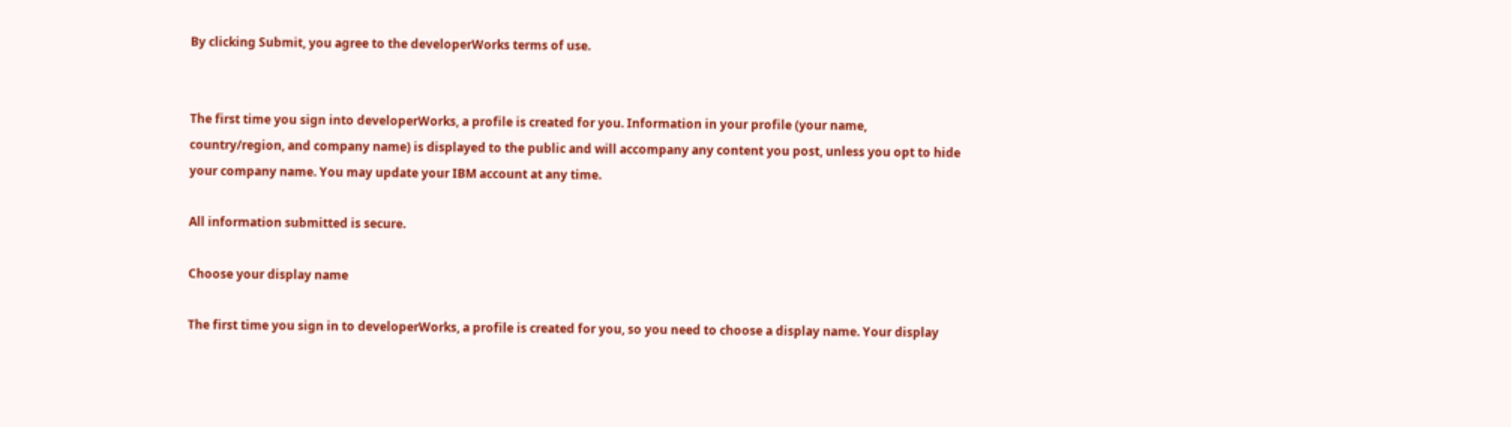By clicking Submit, you agree to the developerWorks terms of use.


The first time you sign into developerWorks, a profile is created for you. Information in your profile (your name, country/region, and company name) is displayed to the public and will accompany any content you post, unless you opt to hide your company name. You may update your IBM account at any time.

All information submitted is secure.

Choose your display name

The first time you sign in to developerWorks, a profile is created for you, so you need to choose a display name. Your display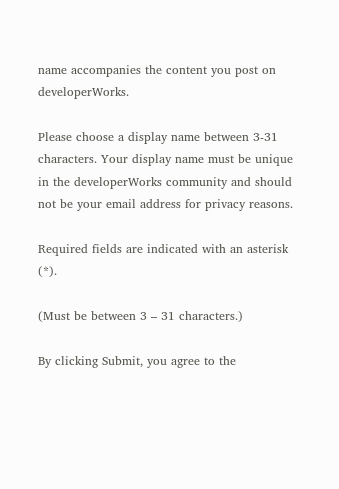name accompanies the content you post on developerWorks.

Please choose a display name between 3-31 characters. Your display name must be unique in the developerWorks community and should not be your email address for privacy reasons.

Required fields are indicated with an asterisk (*).

(Must be between 3 – 31 characters.)

By clicking Submit, you agree to the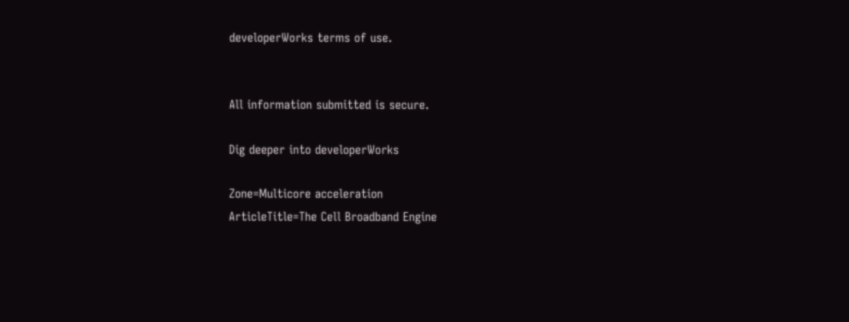developerWorks terms of use.


All information submitted is secure.

Dig deeper into developerWorks

Zone=Multicore acceleration
ArticleTitle=The Cell Broadband Engine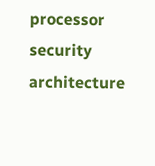processor security architecture